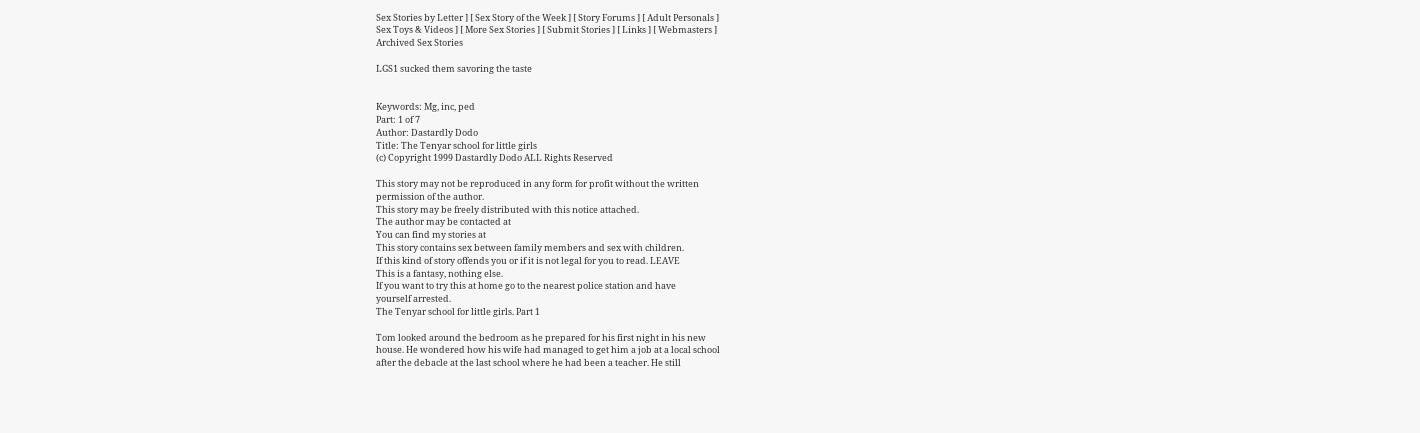Sex Stories by Letter ] [ Sex Story of the Week ] [ Story Forums ] [ Adult Personals ]
Sex Toys & Videos ] [ More Sex Stories ] [ Submit Stories ] [ Links ] [ Webmasters ]
Archived Sex Stories

LGS1 sucked them savoring the taste


Keywords: Mg, inc, ped
Part: 1 of 7
Author: Dastardly Dodo
Title: The Tenyar school for little girls
(c) Copyright 1999 Dastardly Dodo ALL Rights Reserved

This story may not be reproduced in any form for profit without the written
permission of the author.
This story may be freely distributed with this notice attached.
The author may be contacted at
You can find my stories at
This story contains sex between family members and sex with children.
If this kind of story offends you or if it is not legal for you to read. LEAVE
This is a fantasy, nothing else.
If you want to try this at home go to the nearest police station and have
yourself arrested.
The Tenyar school for little girls. Part 1

Tom looked around the bedroom as he prepared for his first night in his new
house. He wondered how his wife had managed to get him a job at a local school
after the debacle at the last school where he had been a teacher. He still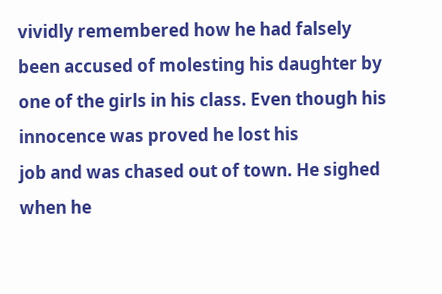vividly remembered how he had falsely been accused of molesting his daughter by
one of the girls in his class. Even though his innocence was proved he lost his
job and was chased out of town. He sighed when he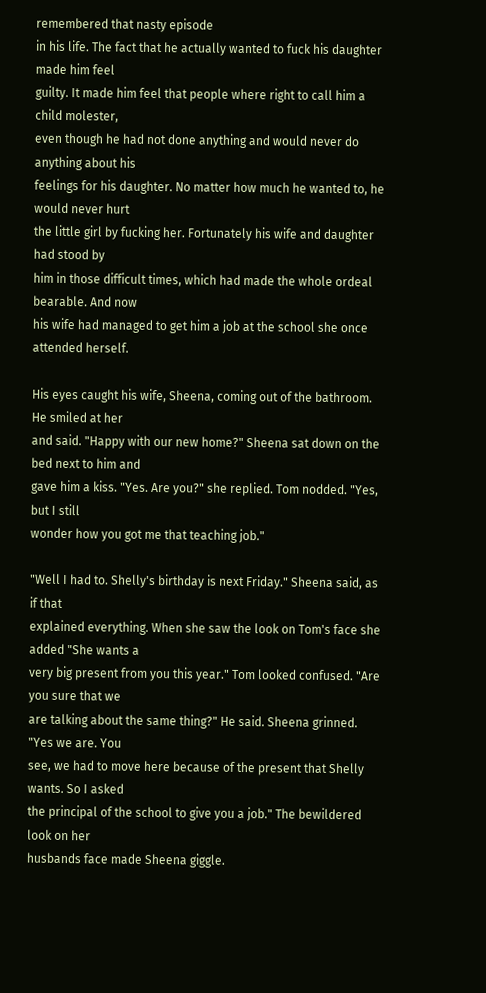remembered that nasty episode
in his life. The fact that he actually wanted to fuck his daughter made him feel
guilty. It made him feel that people where right to call him a child molester,
even though he had not done anything and would never do anything about his
feelings for his daughter. No matter how much he wanted to, he would never hurt
the little girl by fucking her. Fortunately his wife and daughter had stood by
him in those difficult times, which had made the whole ordeal bearable. And now
his wife had managed to get him a job at the school she once attended herself.

His eyes caught his wife, Sheena, coming out of the bathroom. He smiled at her
and said. "Happy with our new home?" Sheena sat down on the bed next to him and
gave him a kiss. "Yes. Are you?" she replied. Tom nodded. "Yes, but I still
wonder how you got me that teaching job."

"Well I had to. Shelly's birthday is next Friday." Sheena said, as if that
explained everything. When she saw the look on Tom's face she added "She wants a
very big present from you this year." Tom looked confused. "Are you sure that we
are talking about the same thing?" He said. Sheena grinned. "Yes we are. You
see, we had to move here because of the present that Shelly wants. So I asked
the principal of the school to give you a job." The bewildered look on her
husbands face made Sheena giggle.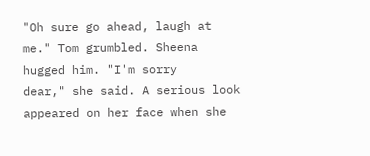"Oh sure go ahead, laugh at me." Tom grumbled. Sheena hugged him. "I'm sorry
dear," she said. A serious look appeared on her face when she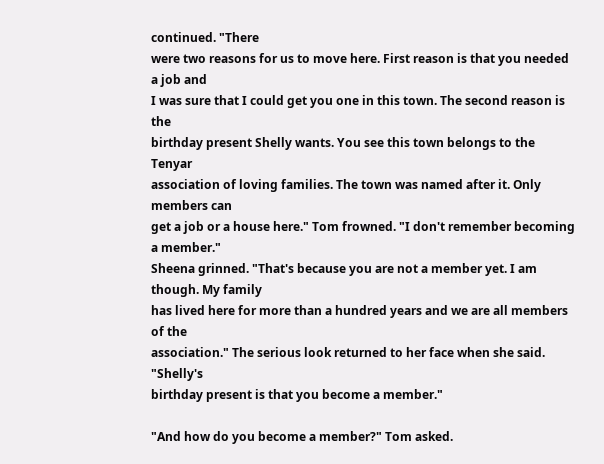continued. "There
were two reasons for us to move here. First reason is that you needed a job and
I was sure that I could get you one in this town. The second reason is the
birthday present Shelly wants. You see this town belongs to the Tenyar
association of loving families. The town was named after it. Only members can
get a job or a house here." Tom frowned. "I don't remember becoming a member."
Sheena grinned. "That's because you are not a member yet. I am though. My family
has lived here for more than a hundred years and we are all members of the
association." The serious look returned to her face when she said. "Shelly's
birthday present is that you become a member."

"And how do you become a member?" Tom asked.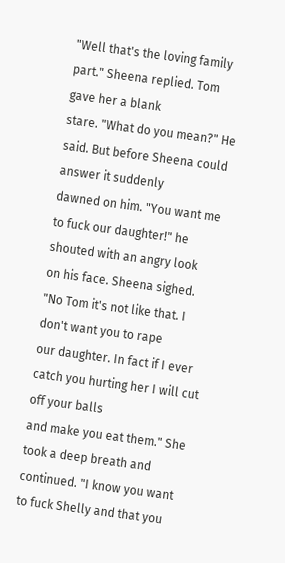"Well that's the loving family part." Sheena replied. Tom gave her a blank
stare. "What do you mean?" He said. But before Sheena could answer it suddenly
dawned on him. "You want me to fuck our daughter!" he shouted with an angry look
on his face. Sheena sighed. "No Tom it's not like that. I don't want you to rape
our daughter. In fact if I ever catch you hurting her I will cut off your balls
and make you eat them." She took a deep breath and continued. "I know you want
to fuck Shelly and that you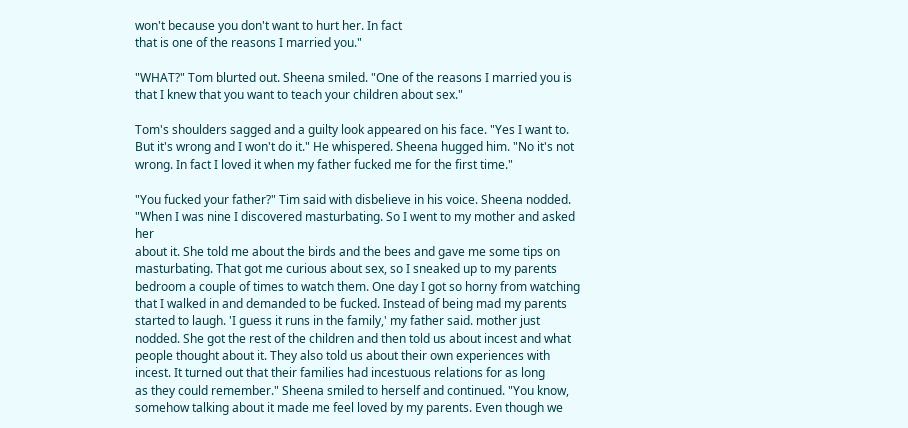won't because you don't want to hurt her. In fact
that is one of the reasons I married you."

"WHAT?" Tom blurted out. Sheena smiled. "One of the reasons I married you is
that I knew that you want to teach your children about sex."

Tom's shoulders sagged and a guilty look appeared on his face. "Yes I want to.
But it's wrong and I won't do it." He whispered. Sheena hugged him. "No it's not
wrong. In fact I loved it when my father fucked me for the first time."

"You fucked your father?" Tim said with disbelieve in his voice. Sheena nodded.
"When I was nine I discovered masturbating. So I went to my mother and asked her
about it. She told me about the birds and the bees and gave me some tips on
masturbating. That got me curious about sex, so I sneaked up to my parents
bedroom a couple of times to watch them. One day I got so horny from watching
that I walked in and demanded to be fucked. Instead of being mad my parents
started to laugh. 'I guess it runs in the family,' my father said. mother just
nodded. She got the rest of the children and then told us about incest and what
people thought about it. They also told us about their own experiences with
incest. It turned out that their families had incestuous relations for as long
as they could remember." Sheena smiled to herself and continued. "You know,
somehow talking about it made me feel loved by my parents. Even though we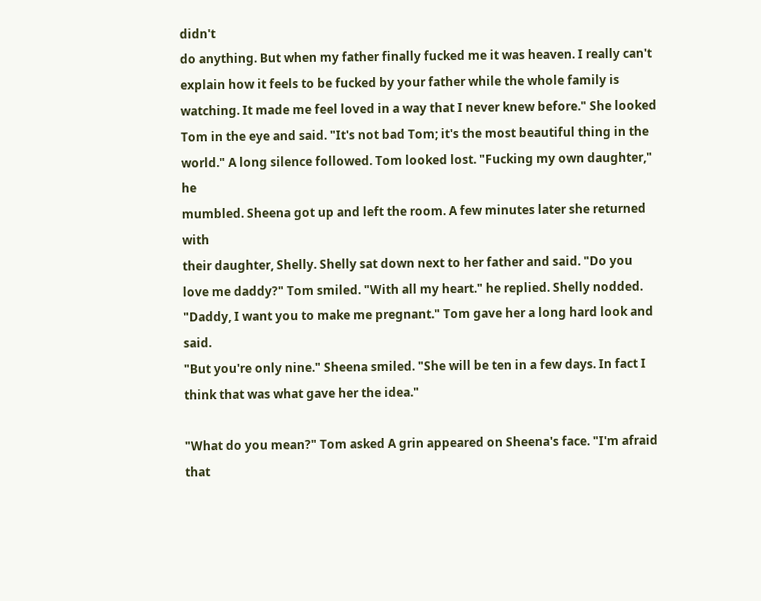didn't
do anything. But when my father finally fucked me it was heaven. I really can't
explain how it feels to be fucked by your father while the whole family is
watching. It made me feel loved in a way that I never knew before." She looked
Tom in the eye and said. "It's not bad Tom; it's the most beautiful thing in the
world." A long silence followed. Tom looked lost. "Fucking my own daughter," he
mumbled. Sheena got up and left the room. A few minutes later she returned with
their daughter, Shelly. Shelly sat down next to her father and said. "Do you
love me daddy?" Tom smiled. "With all my heart." he replied. Shelly nodded.
"Daddy, I want you to make me pregnant." Tom gave her a long hard look and said.
"But you're only nine." Sheena smiled. "She will be ten in a few days. In fact I
think that was what gave her the idea."

"What do you mean?" Tom asked A grin appeared on Sheena's face. "I'm afraid that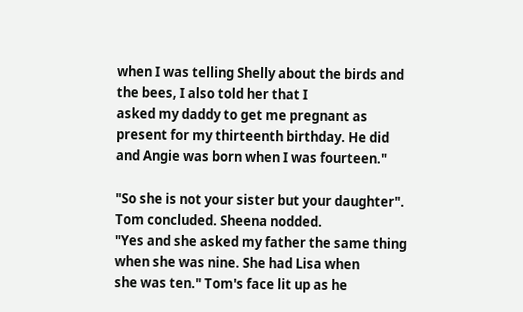when I was telling Shelly about the birds and the bees, I also told her that I
asked my daddy to get me pregnant as present for my thirteenth birthday. He did
and Angie was born when I was fourteen."

"So she is not your sister but your daughter". Tom concluded. Sheena nodded.
"Yes and she asked my father the same thing when she was nine. She had Lisa when
she was ten." Tom's face lit up as he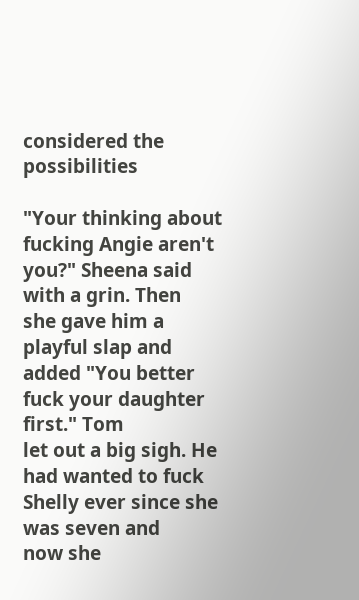considered the possibilities

"Your thinking about fucking Angie aren't you?" Sheena said with a grin. Then
she gave him a playful slap and added "You better fuck your daughter first." Tom
let out a big sigh. He had wanted to fuck Shelly ever since she was seven and
now she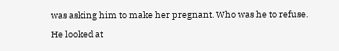was asking him to make her pregnant. Who was he to refuse. He looked at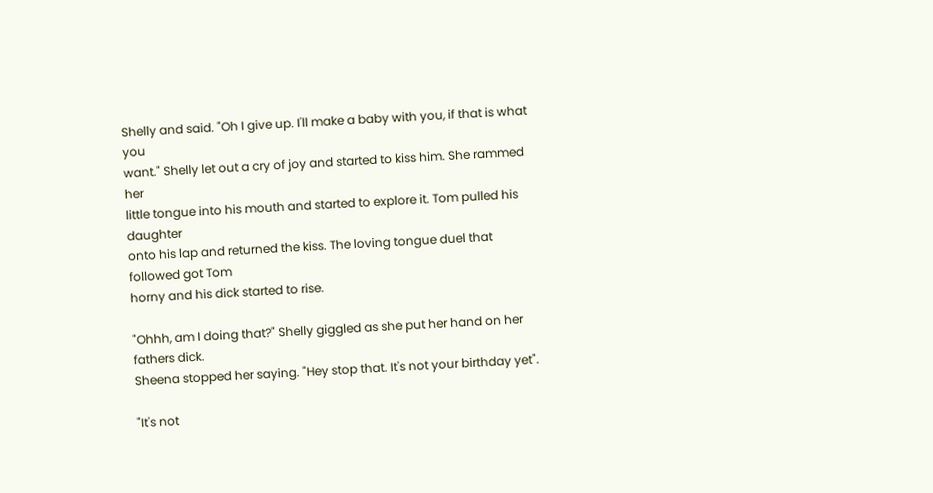Shelly and said. "Oh I give up. I'll make a baby with you, if that is what you
want." Shelly let out a cry of joy and started to kiss him. She rammed her
little tongue into his mouth and started to explore it. Tom pulled his daughter
onto his lap and returned the kiss. The loving tongue duel that followed got Tom
horny and his dick started to rise.

"Ohhh, am I doing that?" Shelly giggled as she put her hand on her fathers dick.
Sheena stopped her saying. "Hey stop that. It's not your birthday yet".

"It's not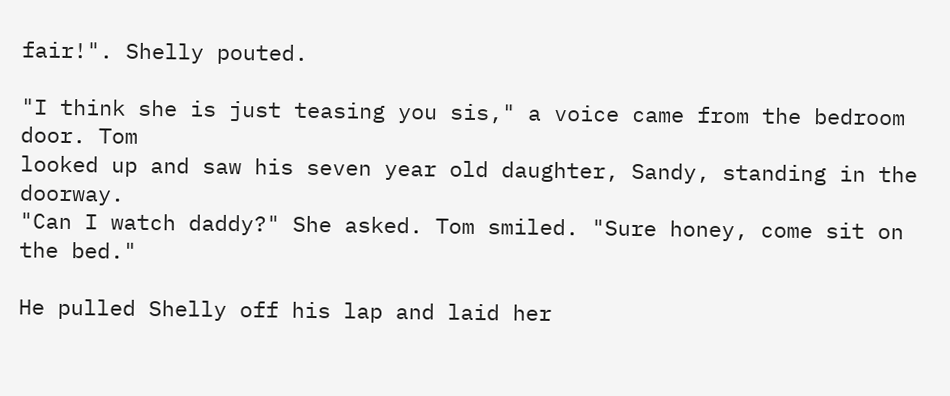fair!". Shelly pouted.

"I think she is just teasing you sis," a voice came from the bedroom door. Tom
looked up and saw his seven year old daughter, Sandy, standing in the doorway.
"Can I watch daddy?" She asked. Tom smiled. "Sure honey, come sit on the bed."

He pulled Shelly off his lap and laid her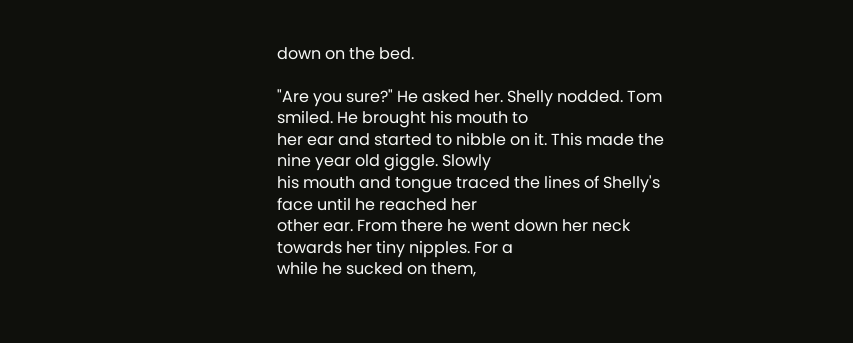down on the bed.

"Are you sure?" He asked her. Shelly nodded. Tom smiled. He brought his mouth to
her ear and started to nibble on it. This made the nine year old giggle. Slowly
his mouth and tongue traced the lines of Shelly's face until he reached her
other ear. From there he went down her neck towards her tiny nipples. For a
while he sucked on them,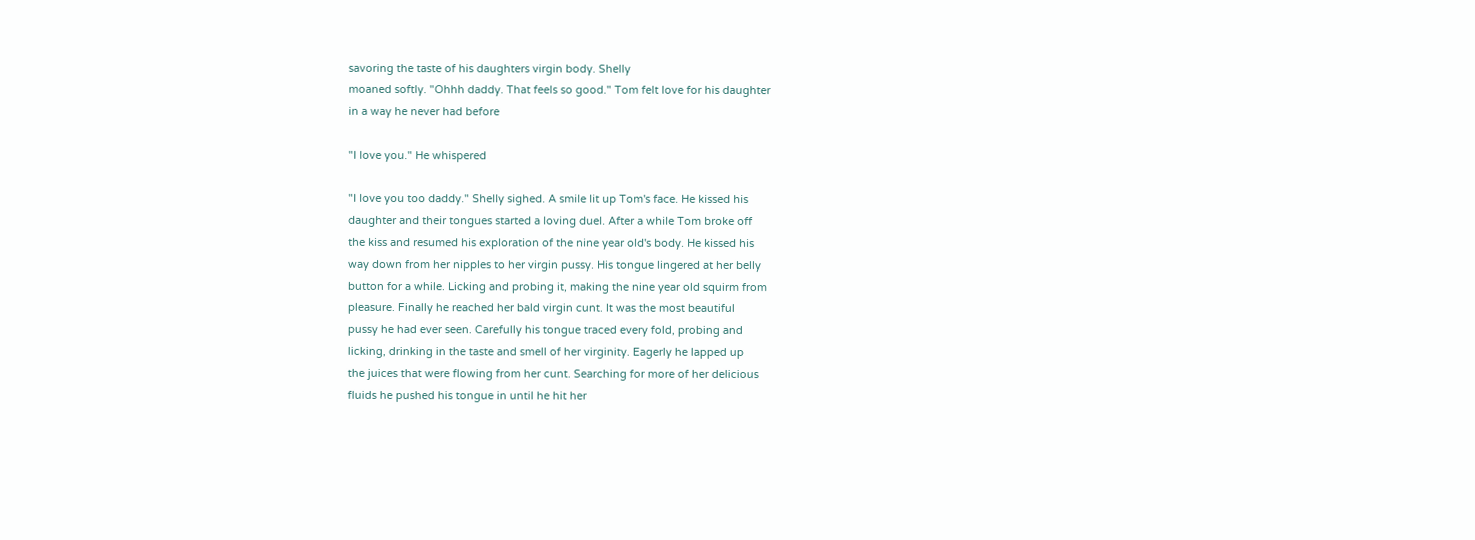savoring the taste of his daughters virgin body. Shelly
moaned softly. "Ohhh daddy. That feels so good." Tom felt love for his daughter
in a way he never had before

"I love you." He whispered

"I love you too daddy." Shelly sighed. A smile lit up Tom's face. He kissed his
daughter and their tongues started a loving duel. After a while Tom broke off
the kiss and resumed his exploration of the nine year old's body. He kissed his
way down from her nipples to her virgin pussy. His tongue lingered at her belly
button for a while. Licking and probing it, making the nine year old squirm from
pleasure. Finally he reached her bald virgin cunt. It was the most beautiful
pussy he had ever seen. Carefully his tongue traced every fold, probing and
licking, drinking in the taste and smell of her virginity. Eagerly he lapped up
the juices that were flowing from her cunt. Searching for more of her delicious
fluids he pushed his tongue in until he hit her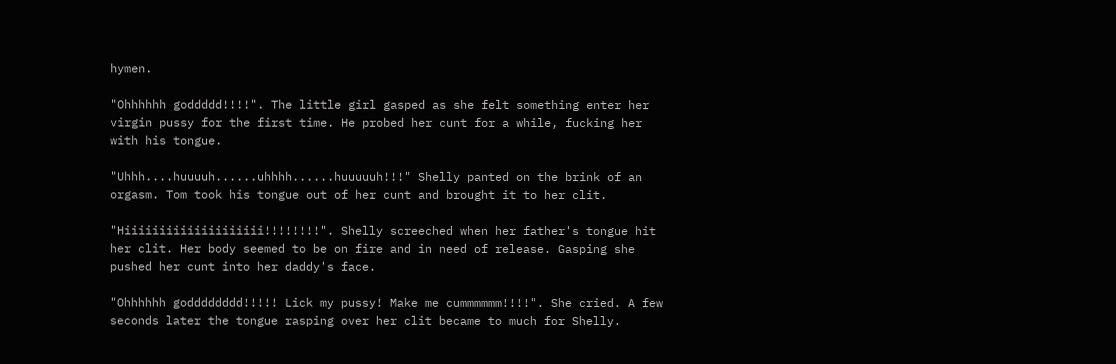hymen.

"Ohhhhhh goddddd!!!!". The little girl gasped as she felt something enter her
virgin pussy for the first time. He probed her cunt for a while, fucking her
with his tongue.

"Uhhh....huuuuh......uhhhh......huuuuuh!!!" Shelly panted on the brink of an
orgasm. Tom took his tongue out of her cunt and brought it to her clit.

"Hiiiiiiiiiiiiiiiiiiii!!!!!!!!". Shelly screeched when her father's tongue hit
her clit. Her body seemed to be on fire and in need of release. Gasping she
pushed her cunt into her daddy's face.

"Ohhhhhh godddddddd!!!!! Lick my pussy! Make me cummmmmm!!!!". She cried. A few
seconds later the tongue rasping over her clit became to much for Shelly.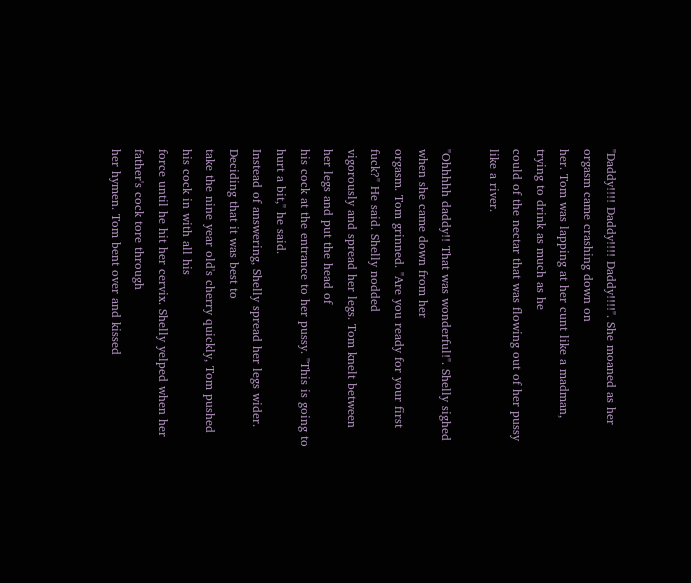"Daddy!!!! Daddy!!!! Daddy!!!!". She moaned as her orgasm came crashing down on
her. Tom was lapping at her cunt like a madman, trying to drink as much as he
could of the nectar that was flowing out of her pussy like a river.

"Ohhhhh daddy!! That was wonderful!". Shelly sighed when she came down from her
orgasm. Tom grinned. "Are you ready for your first fuck?" He said. Shelly nodded
vigorously and spread her legs. Tom knelt between her legs and put the head of
his cock at the entrance to her pussy. "This is going to hurt a bit," he said.
Instead of answering, Shelly spread her legs wider. Deciding that it was best to
take the nine year old's cherry quickly, Tom pushed his cock in with all his
force until he hit her cervix. Shelly yelped when her father's cock tore through
her hymen. Tom bent over and kissed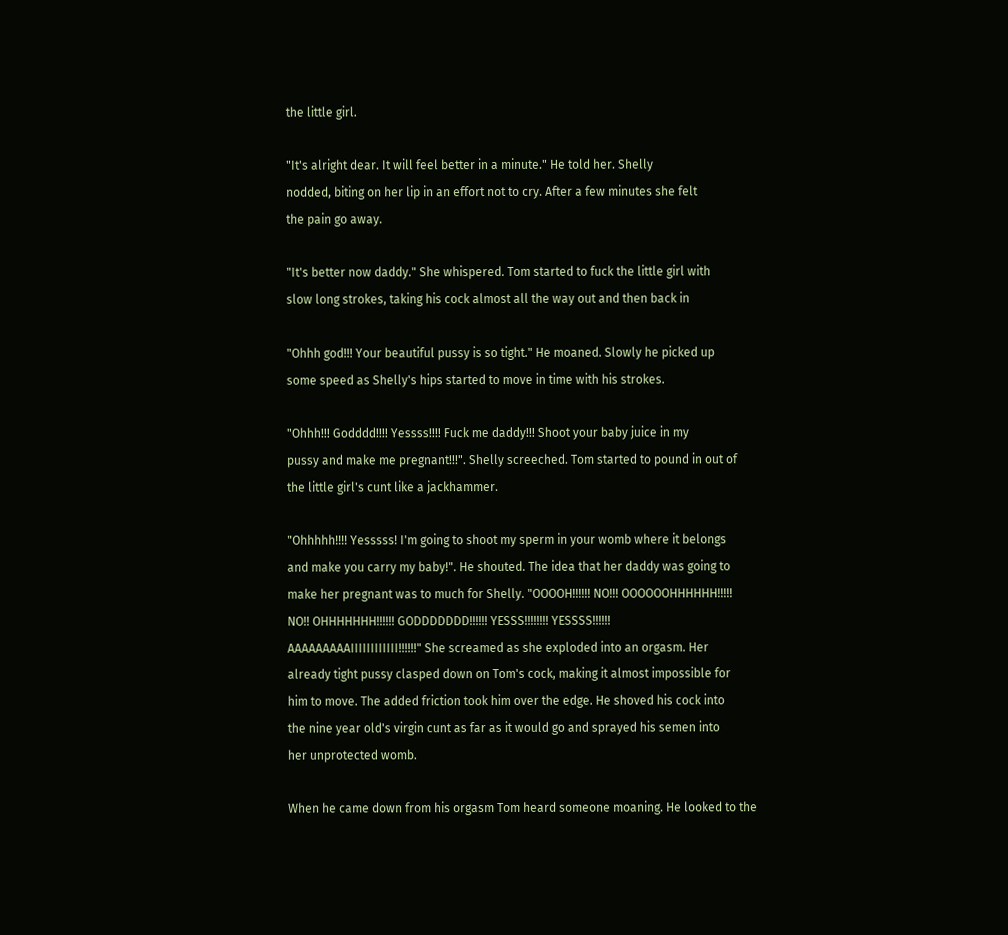the little girl.

"It's alright dear. It will feel better in a minute." He told her. Shelly
nodded, biting on her lip in an effort not to cry. After a few minutes she felt
the pain go away.

"It's better now daddy." She whispered. Tom started to fuck the little girl with
slow long strokes, taking his cock almost all the way out and then back in

"Ohhh god!!! Your beautiful pussy is so tight." He moaned. Slowly he picked up
some speed as Shelly's hips started to move in time with his strokes.

"Ohhh!!! Godddd!!!! Yessss!!!! Fuck me daddy!!! Shoot your baby juice in my
pussy and make me pregnant!!!". Shelly screeched. Tom started to pound in out of
the little girl's cunt like a jackhammer.

"Ohhhhh!!!! Yesssss! I'm going to shoot my sperm in your womb where it belongs
and make you carry my baby!". He shouted. The idea that her daddy was going to
make her pregnant was to much for Shelly. "OOOOH!!!!!! NO!!! OOOOOOHHHHHH!!!!!
NO!! OHHHHHHH!!!!!! GODDDDDDD!!!!!! YESSS!!!!!!!! YESSSS!!!!!!
AAAAAAAAAIIIIIIIIIIII!!!!!!" She screamed as she exploded into an orgasm. Her
already tight pussy clasped down on Tom's cock, making it almost impossible for
him to move. The added friction took him over the edge. He shoved his cock into
the nine year old's virgin cunt as far as it would go and sprayed his semen into
her unprotected womb.

When he came down from his orgasm Tom heard someone moaning. He looked to the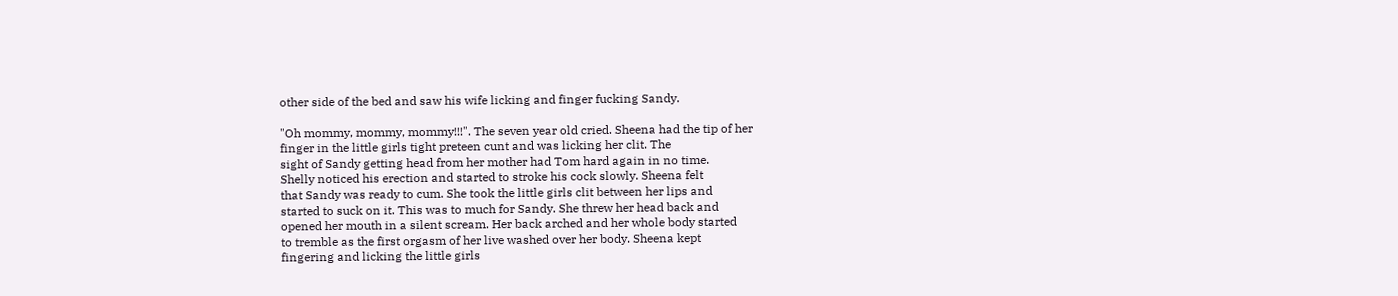other side of the bed and saw his wife licking and finger fucking Sandy.

"Oh mommy, mommy, mommy!!!". The seven year old cried. Sheena had the tip of her
finger in the little girls tight preteen cunt and was licking her clit. The
sight of Sandy getting head from her mother had Tom hard again in no time.
Shelly noticed his erection and started to stroke his cock slowly. Sheena felt
that Sandy was ready to cum. She took the little girls clit between her lips and
started to suck on it. This was to much for Sandy. She threw her head back and
opened her mouth in a silent scream. Her back arched and her whole body started
to tremble as the first orgasm of her live washed over her body. Sheena kept
fingering and licking the little girls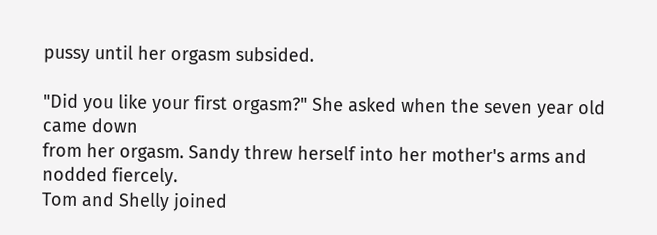pussy until her orgasm subsided.

"Did you like your first orgasm?" She asked when the seven year old came down
from her orgasm. Sandy threw herself into her mother's arms and nodded fiercely.
Tom and Shelly joined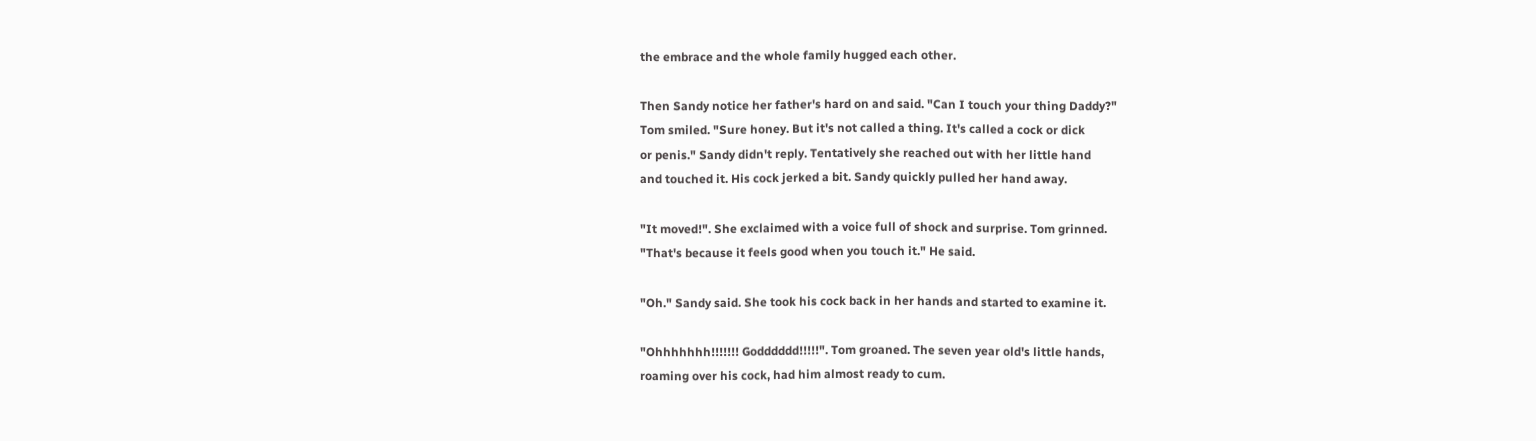the embrace and the whole family hugged each other.

Then Sandy notice her father's hard on and said. "Can I touch your thing Daddy?"
Tom smiled. "Sure honey. But it's not called a thing. It's called a cock or dick
or penis." Sandy didn't reply. Tentatively she reached out with her little hand
and touched it. His cock jerked a bit. Sandy quickly pulled her hand away.

"It moved!". She exclaimed with a voice full of shock and surprise. Tom grinned.
"That's because it feels good when you touch it." He said.

"Oh." Sandy said. She took his cock back in her hands and started to examine it.

"Ohhhhhhh!!!!!!! Godddddd!!!!!". Tom groaned. The seven year old's little hands,
roaming over his cock, had him almost ready to cum.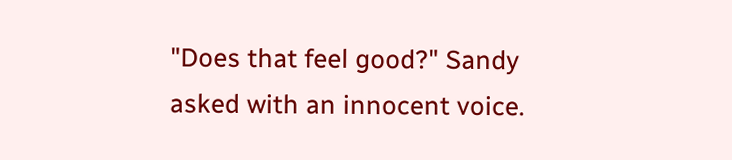"Does that feel good?" Sandy asked with an innocent voice.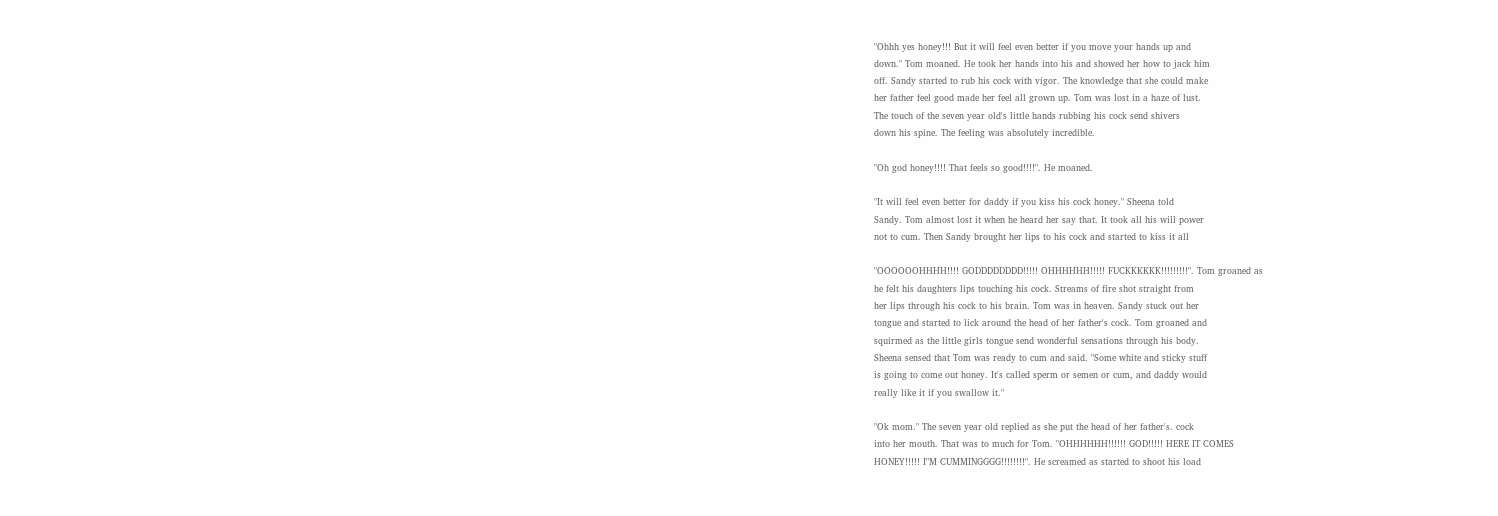"Ohhh yes honey!!! But it will feel even better if you move your hands up and
down." Tom moaned. He took her hands into his and showed her how to jack him
off. Sandy started to rub his cock with vigor. The knowledge that she could make
her father feel good made her feel all grown up. Tom was lost in a haze of lust.
The touch of the seven year old's little hands rubbing his cock send shivers
down his spine. The feeling was absolutely incredible.

"Oh god honey!!!! That feels so good!!!!". He moaned.

"It will feel even better for daddy if you kiss his cock honey." Sheena told
Sandy. Tom almost lost it when he heard her say that. It took all his will power
not to cum. Then Sandy brought her lips to his cock and started to kiss it all

"OOOOOOHHHH!!!! GODDDDDDDD!!!!! OHHHHHH!!!!! FUCKKKKKK!!!!!!!!!". Tom groaned as
he felt his daughters lips touching his cock. Streams of fire shot straight from
her lips through his cock to his brain. Tom was in heaven. Sandy stuck out her
tongue and started to lick around the head of her father's cock. Tom groaned and
squirmed as the little girls tongue send wonderful sensations through his body.
Sheena sensed that Tom was ready to cum and said. "Some white and sticky stuff
is going to come out honey. It's called sperm or semen or cum, and daddy would
really like it if you swallow it."

"Ok mom." The seven year old replied as she put the head of her father's. cock
into her mouth. That was to much for Tom. "OHHHHHH!!!!!! GOD!!!!! HERE IT COMES
HONEY!!!!! I"M CUMMINGGGG!!!!!!!!". He screamed as started to shoot his load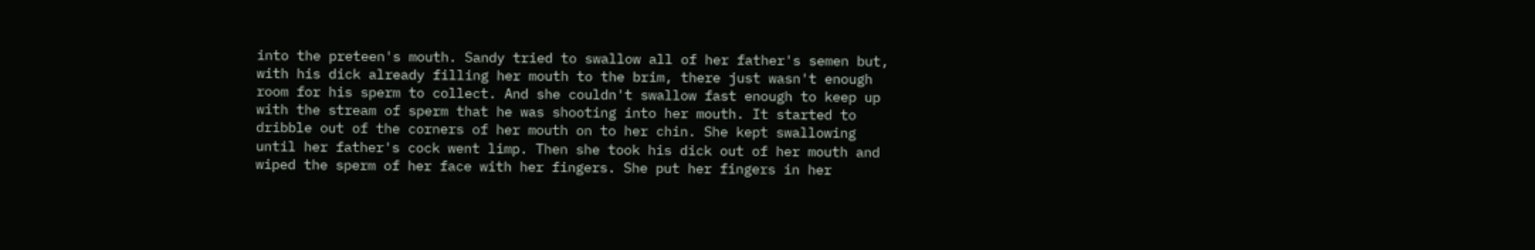into the preteen's mouth. Sandy tried to swallow all of her father's semen but,
with his dick already filling her mouth to the brim, there just wasn't enough
room for his sperm to collect. And she couldn't swallow fast enough to keep up
with the stream of sperm that he was shooting into her mouth. It started to
dribble out of the corners of her mouth on to her chin. She kept swallowing
until her father's cock went limp. Then she took his dick out of her mouth and
wiped the sperm of her face with her fingers. She put her fingers in her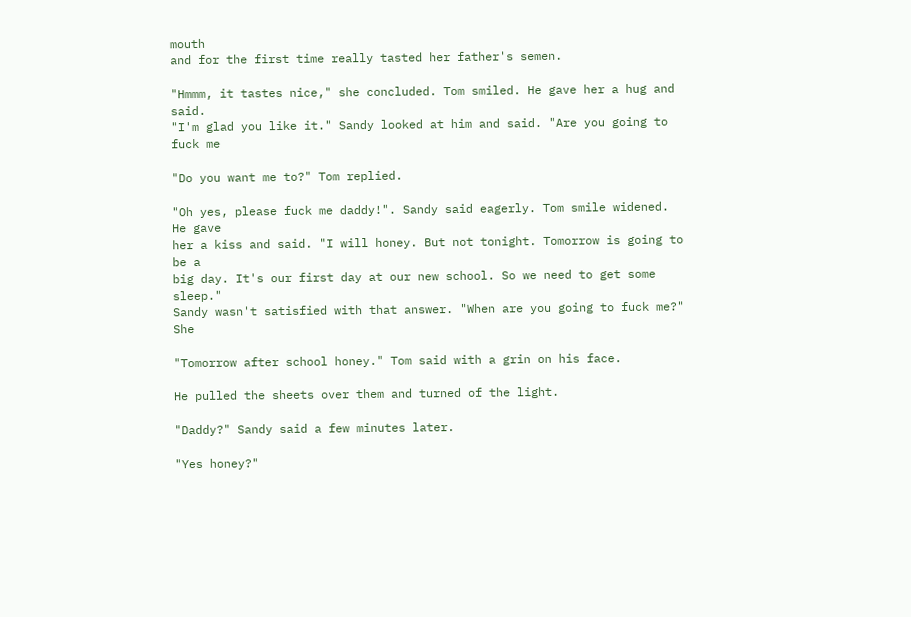mouth
and for the first time really tasted her father's semen.

"Hmmm, it tastes nice," she concluded. Tom smiled. He gave her a hug and said.
"I'm glad you like it." Sandy looked at him and said. "Are you going to fuck me

"Do you want me to?" Tom replied.

"Oh yes, please fuck me daddy!". Sandy said eagerly. Tom smile widened. He gave
her a kiss and said. "I will honey. But not tonight. Tomorrow is going to be a
big day. It's our first day at our new school. So we need to get some sleep."
Sandy wasn't satisfied with that answer. "When are you going to fuck me?" She

"Tomorrow after school honey." Tom said with a grin on his face.

He pulled the sheets over them and turned of the light.

"Daddy?" Sandy said a few minutes later.

"Yes honey?"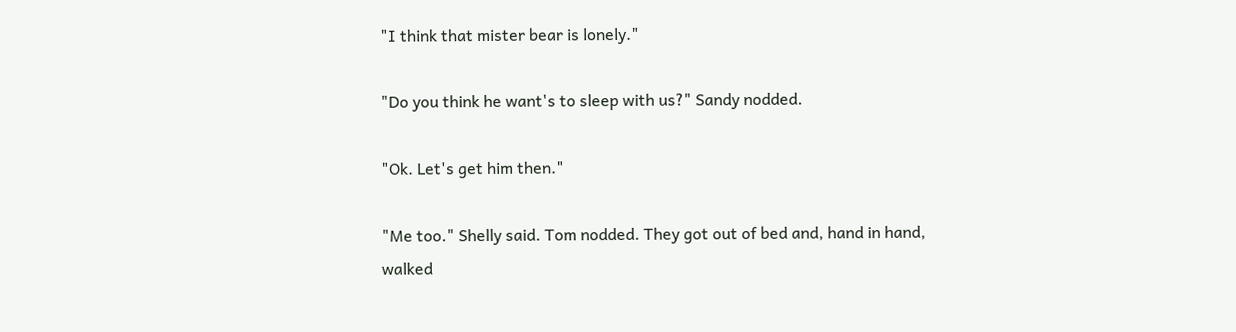"I think that mister bear is lonely."

"Do you think he want's to sleep with us?" Sandy nodded.

"Ok. Let's get him then."

"Me too." Shelly said. Tom nodded. They got out of bed and, hand in hand, walked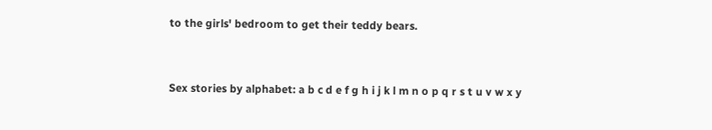to the girls' bedroom to get their teddy bears.


Sex stories by alphabet: a b c d e f g h i j k l m n o p q r s t u v w x y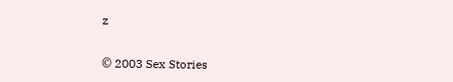z


© 2003 Sex Stories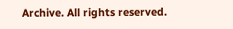Archive. All rights reserved.